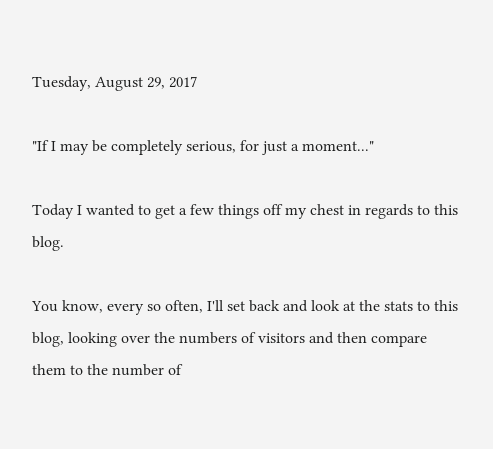Tuesday, August 29, 2017

"If I may be completely serious, for just a moment..."

Today I wanted to get a few things off my chest in regards to this blog.

You know, every so often, I'll set back and look at the stats to this blog, looking over the numbers of visitors and then compare them to the number of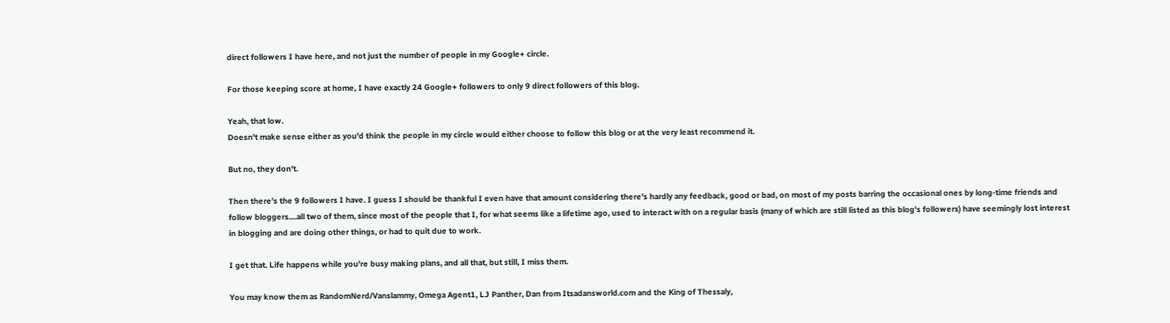direct followers I have here, and not just the number of people in my Google+ circle.

For those keeping score at home, I have exactly 24 Google+ followers to only 9 direct followers of this blog.

Yeah, that low.
Doesn't make sense either as you'd think the people in my circle would either choose to follow this blog or at the very least recommend it.

But no, they don't.

Then there's the 9 followers I have. I guess I should be thankful I even have that amount considering there's hardly any feedback, good or bad, on most of my posts barring the occasional ones by long-time friends and follow bloggers....all two of them, since most of the people that I, for what seems like a lifetime ago, used to interact with on a regular basis (many of which are still listed as this blog's followers) have seemingly lost interest in blogging and are doing other things, or had to quit due to work.

I get that. Life happens while you're busy making plans, and all that, but still, I miss them.

You may know them as RandomNerd/Vanslammy, Omega Agent1, LJ Panther, Dan from Itsadansworld.com and the King of Thessaly,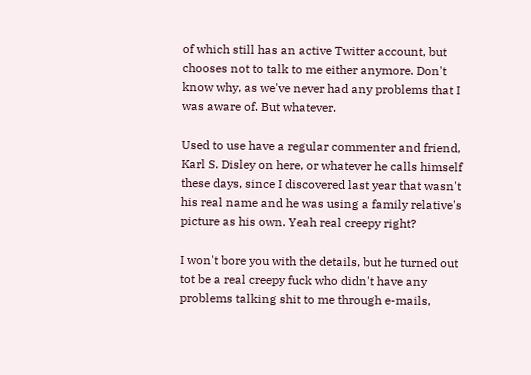of which still has an active Twitter account, but chooses not to talk to me either anymore. Don't know why, as we've never had any problems that I was aware of. But whatever.

Used to use have a regular commenter and friend, Karl S. Disley on here, or whatever he calls himself these days, since I discovered last year that wasn't his real name and he was using a family relative's picture as his own. Yeah real creepy right?

I won't bore you with the details, but he turned out tot be a real creepy fuck who didn't have any problems talking shit to me through e-mails,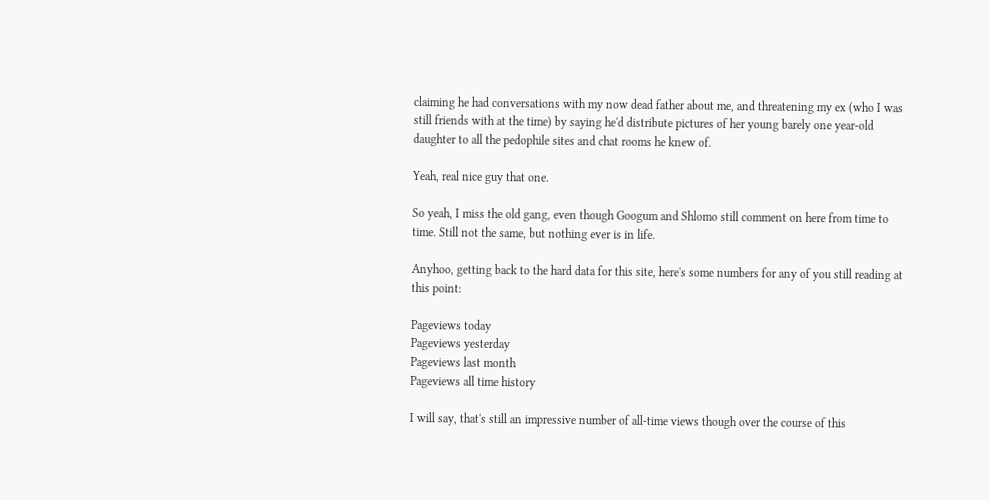claiming he had conversations with my now dead father about me, and threatening my ex (who I was still friends with at the time) by saying he'd distribute pictures of her young barely one year-old daughter to all the pedophile sites and chat rooms he knew of.

Yeah, real nice guy that one.

So yeah, I miss the old gang, even though Googum and Shlomo still comment on here from time to time. Still not the same, but nothing ever is in life.

Anyhoo, getting back to the hard data for this site, here's some numbers for any of you still reading at this point:

Pageviews today
Pageviews yesterday
Pageviews last month
Pageviews all time history

I will say, that's still an impressive number of all-time views though over the course of this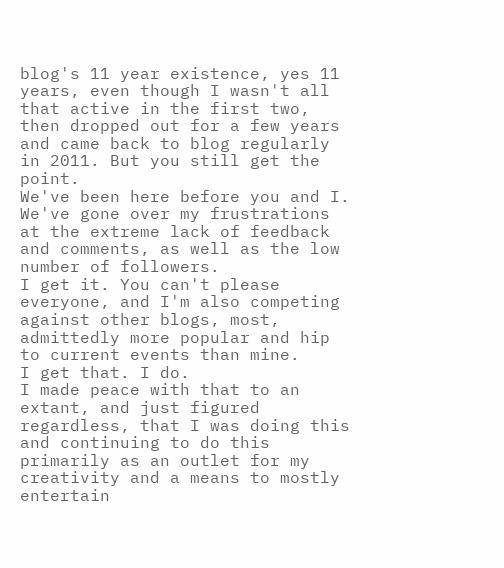blog's 11 year existence, yes 11 years, even though I wasn't all that active in the first two, then dropped out for a few years and came back to blog regularly in 2011. But you still get the point.
We've been here before you and I. We've gone over my frustrations at the extreme lack of feedback and comments, as well as the low number of followers.
I get it. You can't please everyone, and I'm also competing against other blogs, most, admittedly more popular and hip to current events than mine.
I get that. I do.
I made peace with that to an extant, and just figured regardless, that I was doing this and continuing to do this primarily as an outlet for my creativity and a means to mostly entertain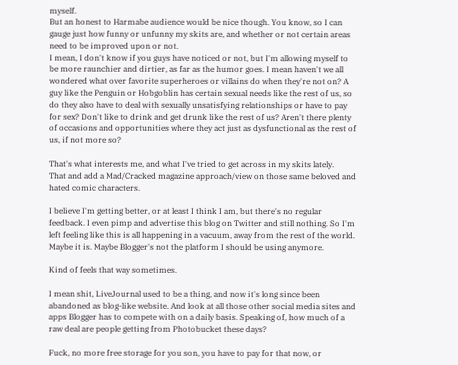myself.
But an honest to Harmabe audience would be nice though. You know, so I can gauge just how funny or unfunny my skits are, and whether or not certain areas need to be improved upon or not.
I mean, I don't know if you guys have noticed or not, but I'm allowing myself to be more raunchier and dirtier, as far as the humor goes. I mean haven't we all wondered what over favorite superheroes or villains do when they're not on? A guy like the Penguin or Hobgoblin has certain sexual needs like the rest of us, so do they also have to deal with sexually unsatisfying relationships or have to pay for sex? Don't like to drink and get drunk like the rest of us? Aren't there plenty of occasions and opportunities where they act just as dysfunctional as the rest of us, if not more so?

That's what interests me, and what I've tried to get across in my skits lately.
That and add a Mad/Cracked magazine approach/view on those same beloved and hated comic characters.

I believe I'm getting better, or at least I think I am, but there's no regular feedback. I even pimp and advertise this blog on Twitter and still nothing. So I'm left feeling like this is all happening in a vacuum, away from the rest of the world. Maybe it is. Maybe Blogger's not the platform I should be using anymore.

Kind of feels that way sometimes.

I mean shit, LiveJournal used to be a thing, and now it's long since been abandoned as blog-like website. And look at all those other social media sites and apps Blogger has to compete with on a daily basis. Speaking of, how much of a raw deal are people getting from Photobucket these days?

Fuck, no more free storage for you son, you have to pay for that now, or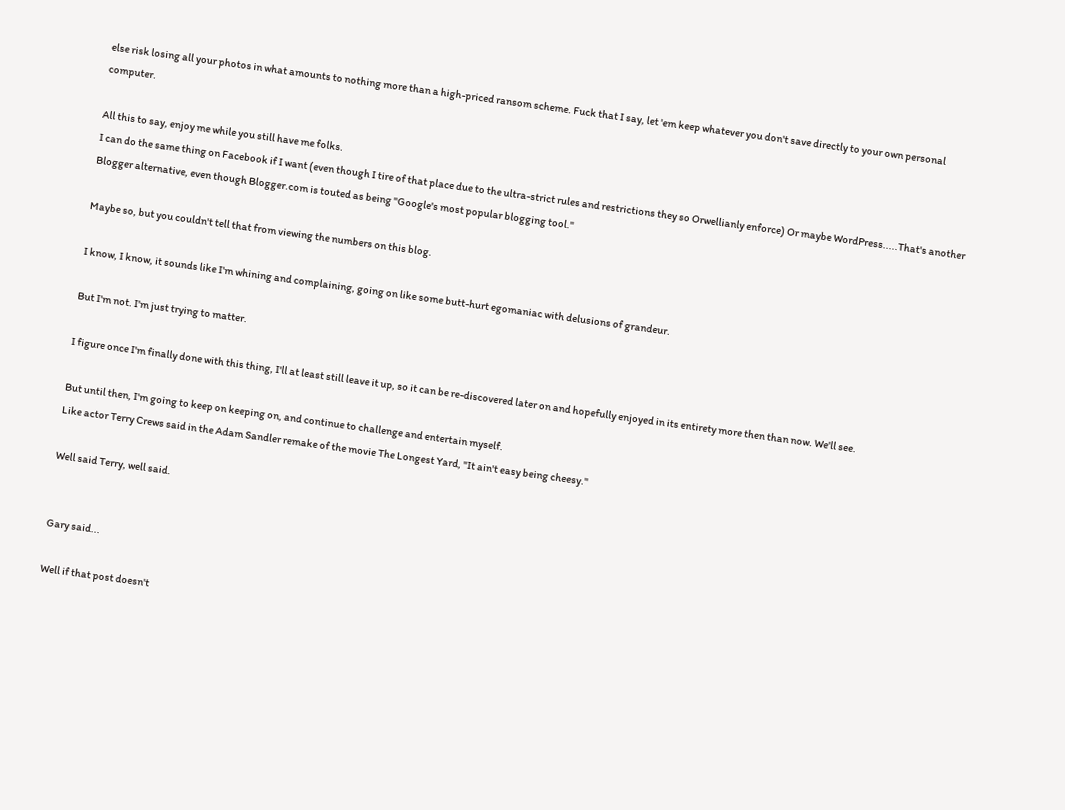else risk losing all your photos in what amounts to nothing more than a high-priced ransom scheme. Fuck that I say, let 'em keep whatever you don't save directly to your own personal computer.

All this to say, enjoy me while you still have me folks.
I can do the same thing on Facebook if I want (even though I tire of that place due to the ultra-strict rules and restrictions they so Orwellianly enforce) Or maybe WordPress.....That's another Blogger alternative, even though Blogger.com is touted as being "Google's most popular blogging tool."

Maybe so, but you couldn't tell that from viewing the numbers on this blog.

I know, I know, it sounds like I'm whining and complaining, going on like some butt-hurt egomaniac with delusions of grandeur.

But I'm not. I'm just trying to matter.

I figure once I'm finally done with this thing, I'll at least still leave it up, so it can be re-discovered later on and hopefully enjoyed in its entirety more then than now. We'll see.

But until then, I'm going to keep on keeping on, and continue to challenge and entertain myself.
Like actor Terry Crews said in the Adam Sandler remake of the movie The Longest Yard, "It ain't easy being cheesy."

Well said Terry, well said.


Gary said...

Well if that post doesn't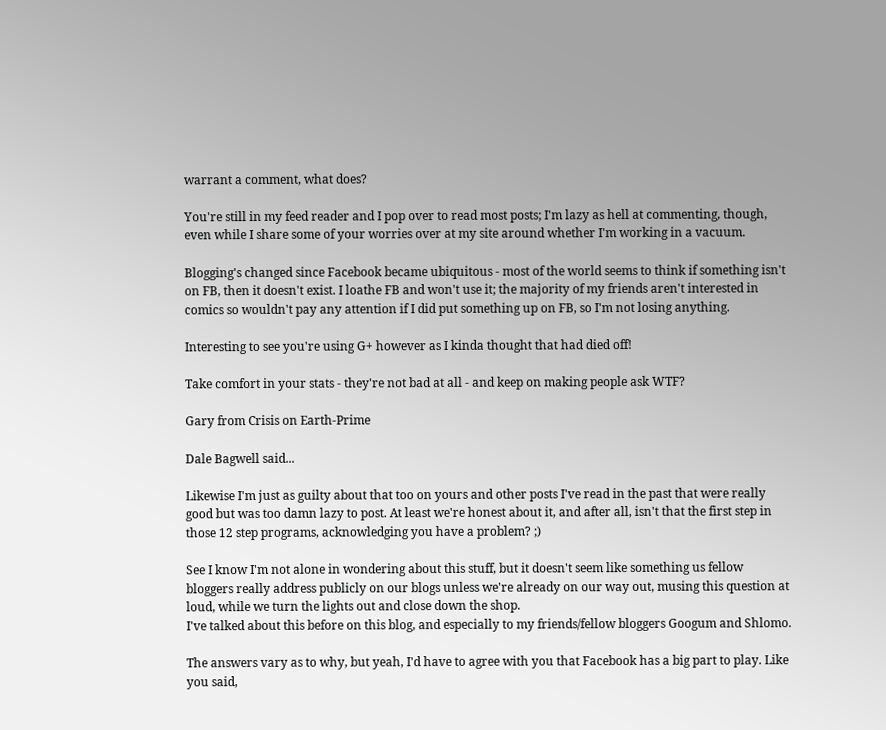warrant a comment, what does?

You're still in my feed reader and I pop over to read most posts; I'm lazy as hell at commenting, though, even while I share some of your worries over at my site around whether I'm working in a vacuum.

Blogging's changed since Facebook became ubiquitous - most of the world seems to think if something isn't on FB, then it doesn't exist. I loathe FB and won't use it; the majority of my friends aren't interested in comics so wouldn't pay any attention if I did put something up on FB, so I'm not losing anything.

Interesting to see you're using G+ however as I kinda thought that had died off!

Take comfort in your stats - they're not bad at all - and keep on making people ask WTF?

Gary from Crisis on Earth-Prime

Dale Bagwell said...

Likewise I'm just as guilty about that too on yours and other posts I've read in the past that were really good but was too damn lazy to post. At least we're honest about it, and after all, isn't that the first step in those 12 step programs, acknowledging you have a problem? ;)

See I know I'm not alone in wondering about this stuff, but it doesn't seem like something us fellow bloggers really address publicly on our blogs unless we're already on our way out, musing this question at loud, while we turn the lights out and close down the shop.
I've talked about this before on this blog, and especially to my friends/fellow bloggers Googum and Shlomo.

The answers vary as to why, but yeah, I'd have to agree with you that Facebook has a big part to play. Like you said,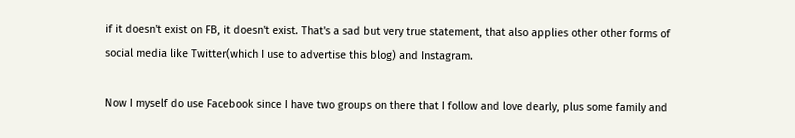if it doesn't exist on FB, it doesn't exist. That's a sad but very true statement, that also applies other other forms of social media like Twitter(which I use to advertise this blog) and Instagram.

Now I myself do use Facebook since I have two groups on there that I follow and love dearly, plus some family and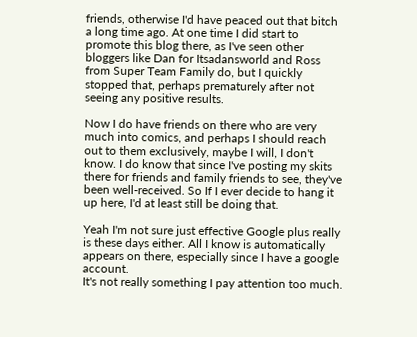friends, otherwise I'd have peaced out that bitch a long time ago. At one time I did start to promote this blog there, as I've seen other bloggers like Dan for Itsadansworld and Ross from Super Team Family do, but I quickly stopped that, perhaps prematurely after not seeing any positive results.

Now I do have friends on there who are very much into comics, and perhaps I should reach out to them exclusively, maybe I will, I don't know. I do know that since I've posting my skits there for friends and family friends to see, they've been well-received. So If I ever decide to hang it up here, I'd at least still be doing that.

Yeah I'm not sure just effective Google plus really is these days either. All I know is automatically appears on there, especially since I have a google account.
It's not really something I pay attention too much.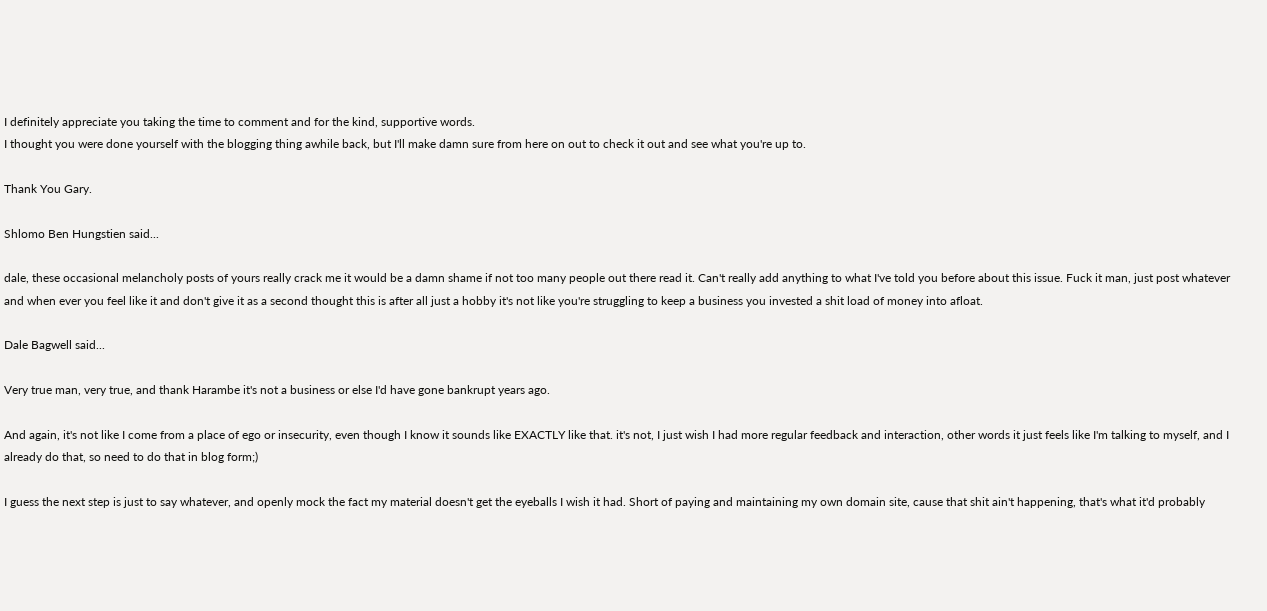I definitely appreciate you taking the time to comment and for the kind, supportive words.
I thought you were done yourself with the blogging thing awhile back, but I'll make damn sure from here on out to check it out and see what you're up to.

Thank You Gary.

Shlomo Ben Hungstien said...

dale, these occasional melancholy posts of yours really crack me it would be a damn shame if not too many people out there read it. Can't really add anything to what I've told you before about this issue. Fuck it man, just post whatever and when ever you feel like it and don't give it as a second thought this is after all just a hobby it's not like you're struggling to keep a business you invested a shit load of money into afloat.

Dale Bagwell said...

Very true man, very true, and thank Harambe it's not a business or else I'd have gone bankrupt years ago.

And again, it's not like I come from a place of ego or insecurity, even though I know it sounds like EXACTLY like that. it's not, I just wish I had more regular feedback and interaction, other words it just feels like I'm talking to myself, and I already do that, so need to do that in blog form;)

I guess the next step is just to say whatever, and openly mock the fact my material doesn't get the eyeballs I wish it had. Short of paying and maintaining my own domain site, cause that shit ain't happening, that's what it'd probably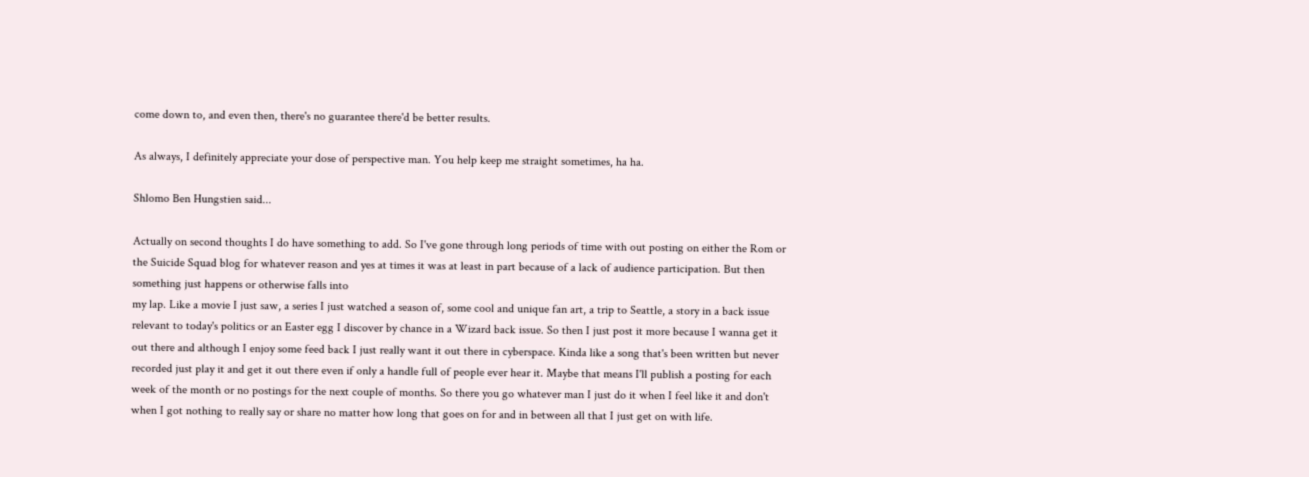come down to, and even then, there's no guarantee there'd be better results.

As always, I definitely appreciate your dose of perspective man. You help keep me straight sometimes, ha ha.

Shlomo Ben Hungstien said...

Actually on second thoughts I do have something to add. So I've gone through long periods of time with out posting on either the Rom or the Suicide Squad blog for whatever reason and yes at times it was at least in part because of a lack of audience participation. But then something just happens or otherwise falls into
my lap. Like a movie I just saw, a series I just watched a season of, some cool and unique fan art, a trip to Seattle, a story in a back issue relevant to today's politics or an Easter egg I discover by chance in a Wizard back issue. So then I just post it more because I wanna get it out there and although I enjoy some feed back I just really want it out there in cyberspace. Kinda like a song that's been written but never recorded just play it and get it out there even if only a handle full of people ever hear it. Maybe that means I'll publish a posting for each week of the month or no postings for the next couple of months. So there you go whatever man I just do it when I feel like it and don't when I got nothing to really say or share no matter how long that goes on for and in between all that I just get on with life.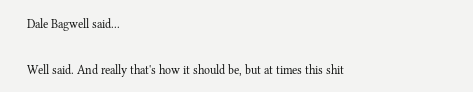Dale Bagwell said...

Well said. And really that's how it should be, but at times this shit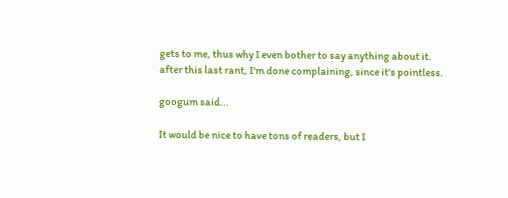gets to me, thus why I even bother to say anything about it. after this last rant, I'm done complaining, since it's pointless.

googum said...

It would be nice to have tons of readers, but I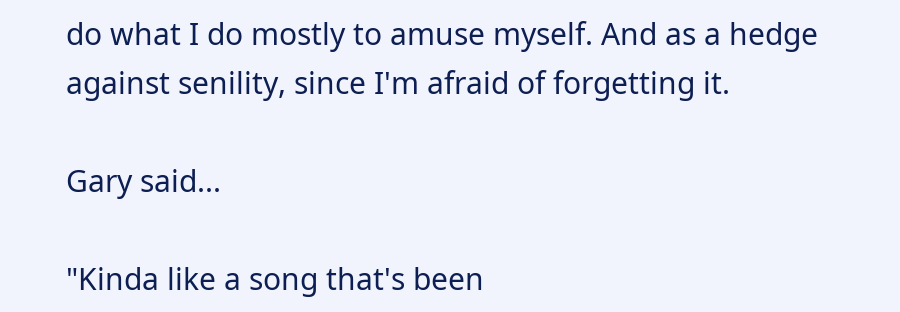do what I do mostly to amuse myself. And as a hedge against senility, since I'm afraid of forgetting it.

Gary said...

"Kinda like a song that's been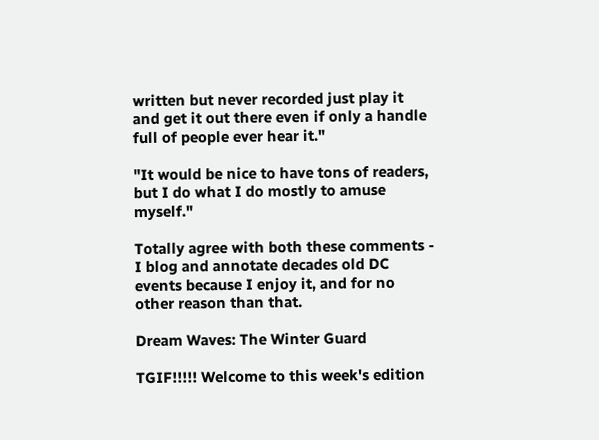written but never recorded just play it and get it out there even if only a handle full of people ever hear it."

"It would be nice to have tons of readers, but I do what I do mostly to amuse myself."

Totally agree with both these comments - I blog and annotate decades old DC events because I enjoy it, and for no other reason than that.

Dream Waves: The Winter Guard

TGIF!!!!! Welcome to this week's edition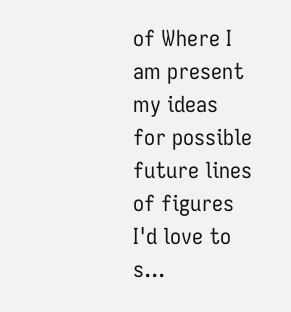of Where I am present my ideas for possible future lines of figures I'd love to s...